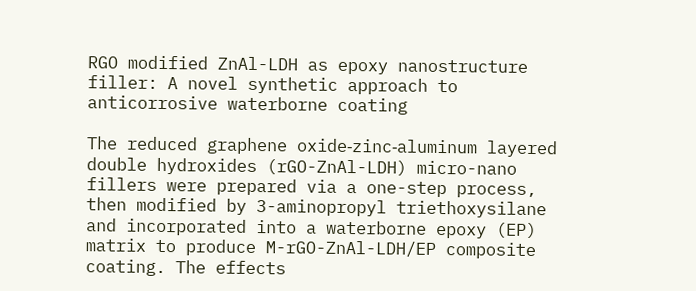RGO modified ZnAl-LDH as epoxy nanostructure filler: A novel synthetic approach to anticorrosive waterborne coating

The reduced graphene oxide‑zinc‑aluminum layered double hydroxides (rGO-ZnAl-LDH) micro-nano fillers were prepared via a one-step process, then modified by 3-aminopropyl triethoxysilane and incorporated into a waterborne epoxy (EP) matrix to produce M-rGO-ZnAl-LDH/EP composite coating. The effects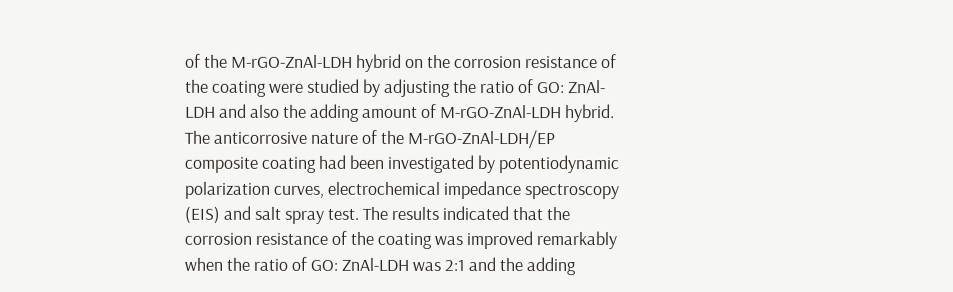of the M-rGO-ZnAl-LDH hybrid on the corrosion resistance of the coating were studied by adjusting the ratio of GO: ZnAl-LDH and also the adding amount of M-rGO-ZnAl-LDH hybrid. The anticorrosive nature of the M-rGO-ZnAl-LDH/EP composite coating had been investigated by potentiodynamic polarization curves, electrochemical impedance spectroscopy (EIS) and salt spray test. The results indicated that the corrosion resistance of the coating was improved remarkably when the ratio of GO: ZnAl-LDH was 2:1 and the adding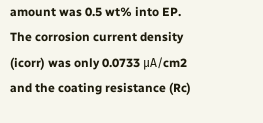amount was 0.5 wt% into EP. The corrosion current density (icorr) was only 0.0733 μA/cm2 and the coating resistance (Rc)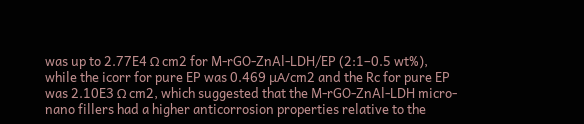was up to 2.77E4 Ω cm2 for M-rGO-ZnAl-LDH/EP (2:1–0.5 wt%), while the icorr for pure EP was 0.469 μA/cm2 and the Rc for pure EP was 2.10E3 Ω cm2, which suggested that the M-rGO-ZnAl-LDH micro-nano fillers had a higher anticorrosion properties relative to the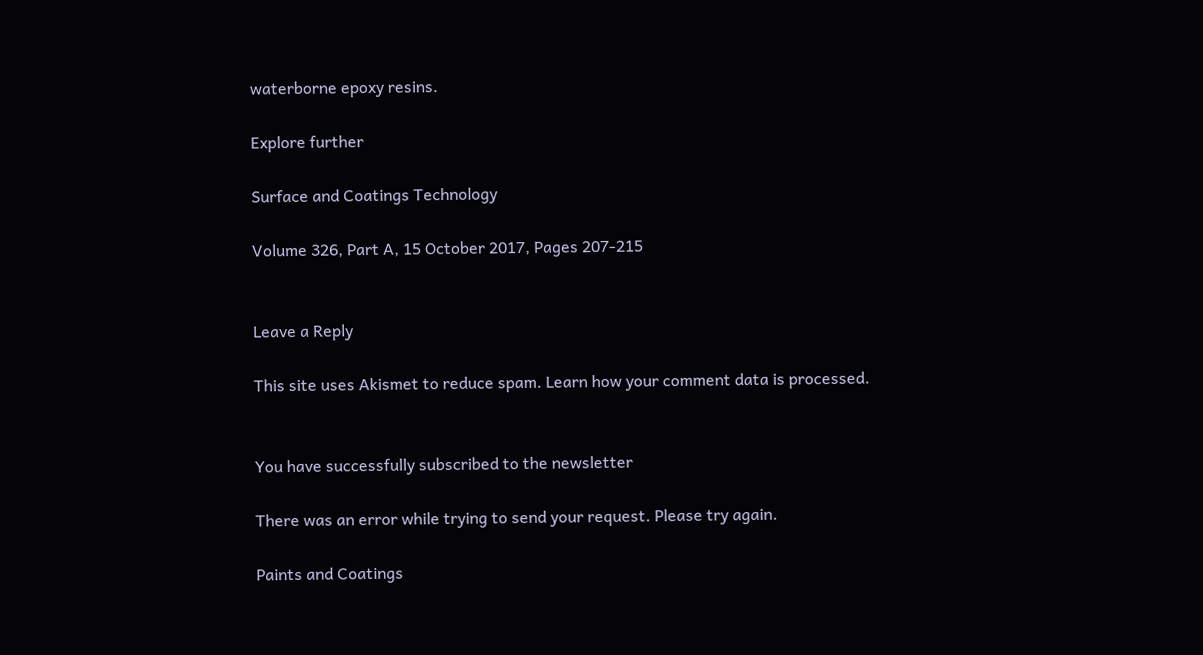waterborne epoxy resins.

Explore further

Surface and Coatings Technology

Volume 326, Part A, 15 October 2017, Pages 207-215


Leave a Reply

This site uses Akismet to reduce spam. Learn how your comment data is processed.


You have successfully subscribed to the newsletter

There was an error while trying to send your request. Please try again.

Paints and Coatings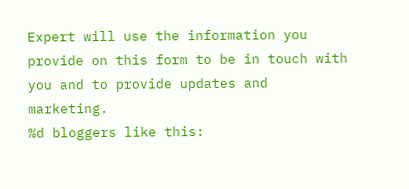Expert will use the information you provide on this form to be in touch with you and to provide updates and marketing.
%d bloggers like this: